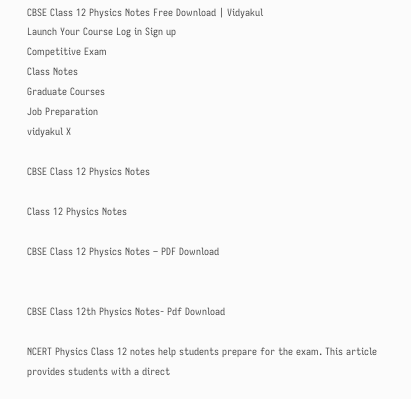CBSE Class 12 Physics Notes Free Download | Vidyakul
Launch Your Course Log in Sign up
Competitive Exam
Class Notes
Graduate Courses
Job Preparation
vidyakul X

CBSE Class 12 Physics Notes

Class 12 Physics Notes

CBSE Class 12 Physics Notes – PDF Download


CBSE Class 12th Physics Notes- Pdf Download

NCERT Physics Class 12 notes help students prepare for the exam. This article provides students with a direct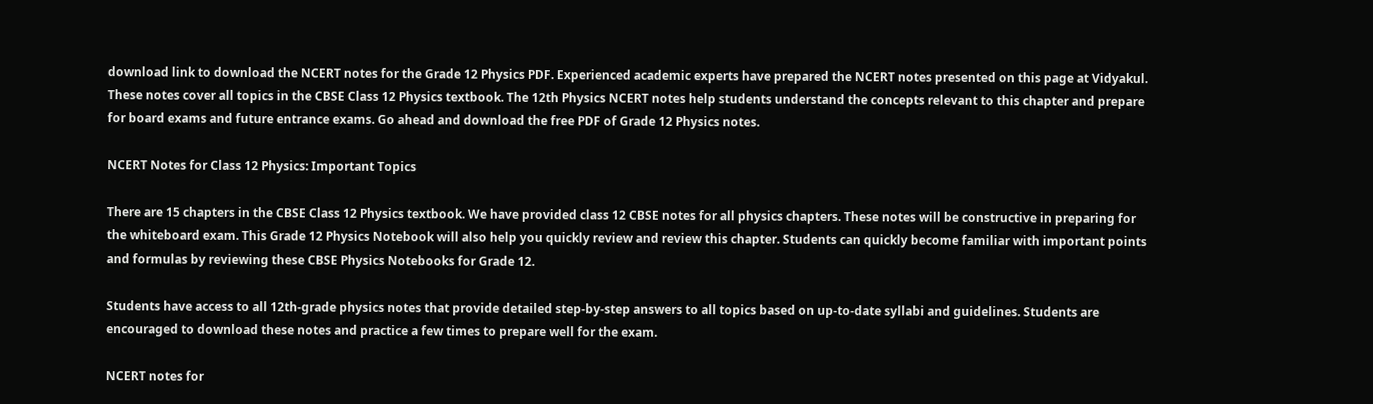download link to download the NCERT notes for the Grade 12 Physics PDF. Experienced academic experts have prepared the NCERT notes presented on this page at Vidyakul. These notes cover all topics in the CBSE Class 12 Physics textbook. The 12th Physics NCERT notes help students understand the concepts relevant to this chapter and prepare for board exams and future entrance exams. Go ahead and download the free PDF of Grade 12 Physics notes.

NCERT Notes for Class 12 Physics: Important Topics

There are 15 chapters in the CBSE Class 12 Physics textbook. We have provided class 12 CBSE notes for all physics chapters. These notes will be constructive in preparing for the whiteboard exam. This Grade 12 Physics Notebook will also help you quickly review and review this chapter. Students can quickly become familiar with important points and formulas by reviewing these CBSE Physics Notebooks for Grade 12.

Students have access to all 12th-grade physics notes that provide detailed step-by-step answers to all topics based on up-to-date syllabi and guidelines. Students are encouraged to download these notes and practice a few times to prepare well for the exam.

NCERT notes for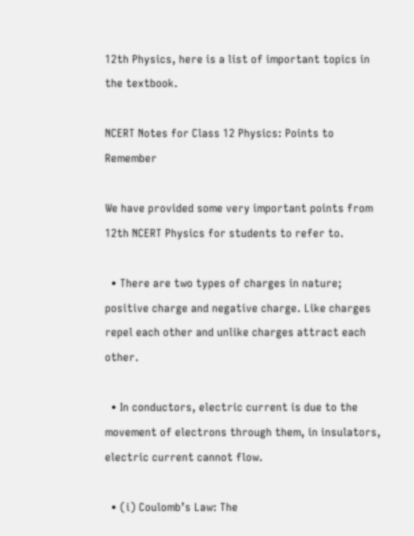12th Physics, here is a list of important topics in the textbook.

NCERT Notes for Class 12 Physics: Points to Remember

We have provided some very important points from 12th NCERT Physics for students to refer to.

  • There are two types of charges in nature; positive charge and negative charge. Like charges repel each other and unlike charges attract each other.

  • In conductors, electric current is due to the movement of electrons through them, in insulators, electric current cannot flow.

  • (i) Coulomb’s Law: The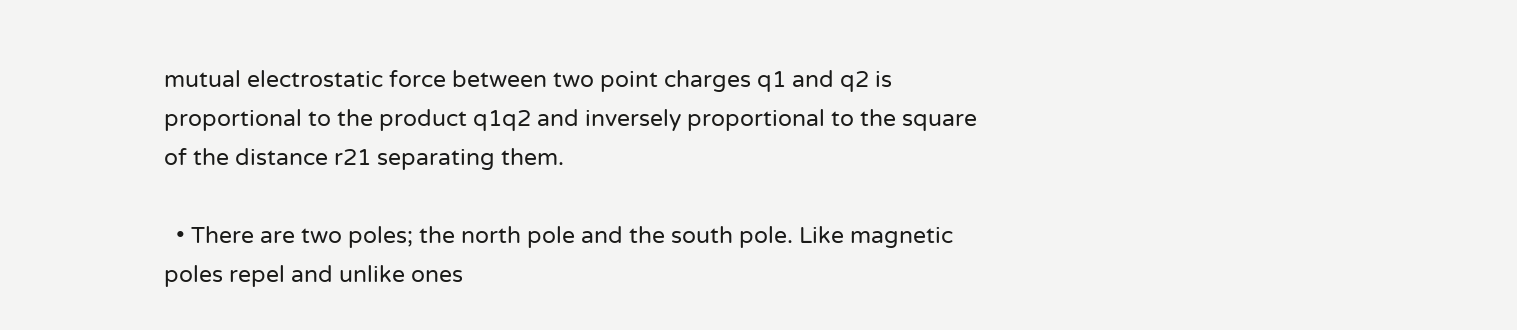mutual electrostatic force between two point charges q1 and q2 is proportional to the product q1q2 and inversely proportional to the square of the distance r21 separating them.

  • There are two poles; the north pole and the south pole. Like magnetic poles repel and unlike ones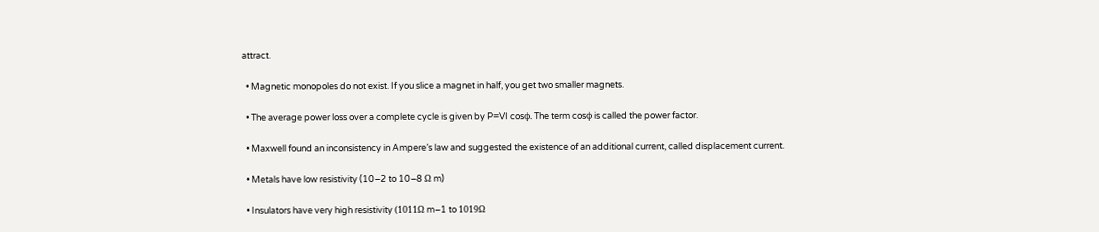attract.

  • Magnetic monopoles do not exist. If you slice a magnet in half, you get two smaller magnets.

  • The average power loss over a complete cycle is given by P=VI cosϕ. The term cosϕ is called the power factor.

  • Maxwell found an inconsistency in Ampere’s law and suggested the existence of an additional current, called displacement current.

  • Metals have low resistivity (10−2 to 10−8 Ω m)

  • Insulators have very high resistivity (1011Ω m−1 to 1019Ω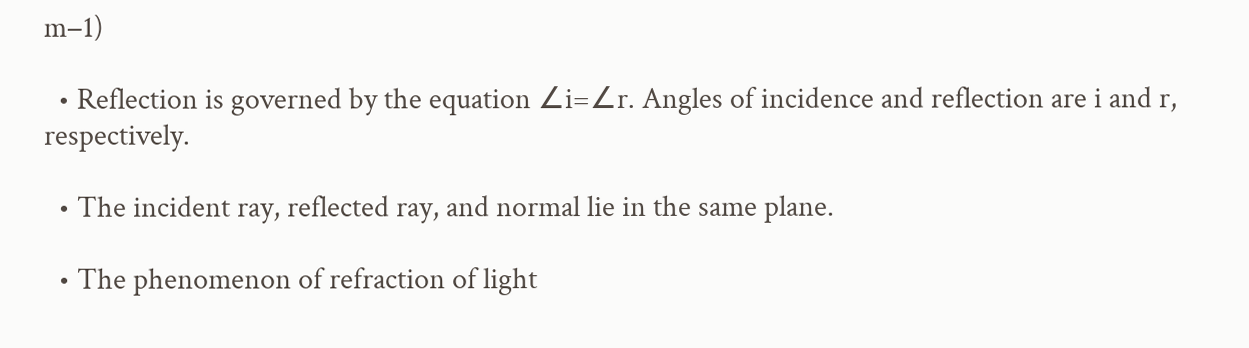m−1)

  • Reflection is governed by the equation ∠i=∠r. Angles of incidence and reflection are i and r, respectively.

  • The incident ray, reflected ray, and normal lie in the same plane.

  • The phenomenon of refraction of light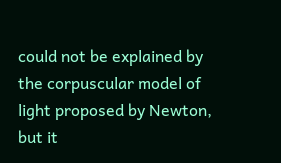could not be explained by the corpuscular model of light proposed by Newton, but it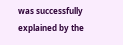was successfully explained by the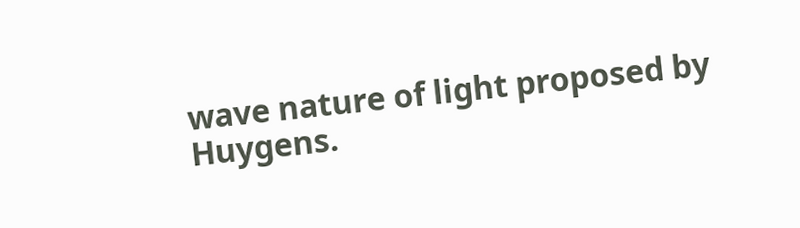wave nature of light proposed by Huygens.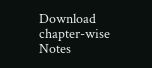Download chapter-wise Notes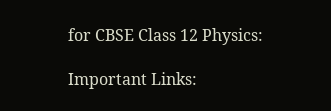for CBSE Class 12 Physics:

Important Links: